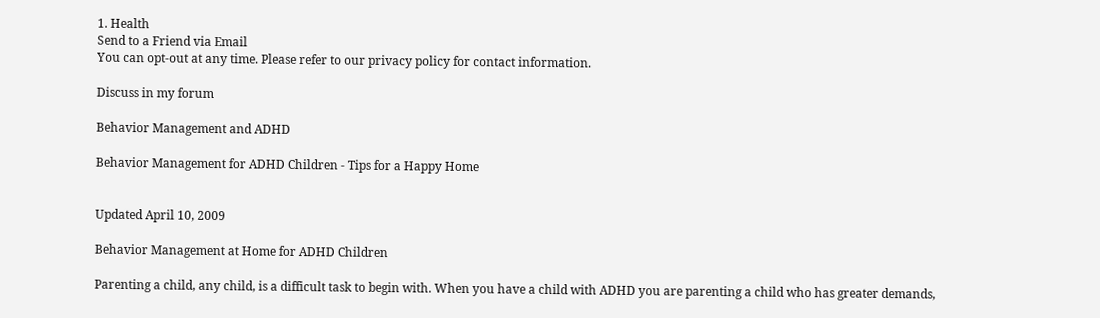1. Health
Send to a Friend via Email
You can opt-out at any time. Please refer to our privacy policy for contact information.

Discuss in my forum

Behavior Management and ADHD

Behavior Management for ADHD Children - Tips for a Happy Home


Updated April 10, 2009

Behavior Management at Home for ADHD Children

Parenting a child, any child, is a difficult task to begin with. When you have a child with ADHD you are parenting a child who has greater demands,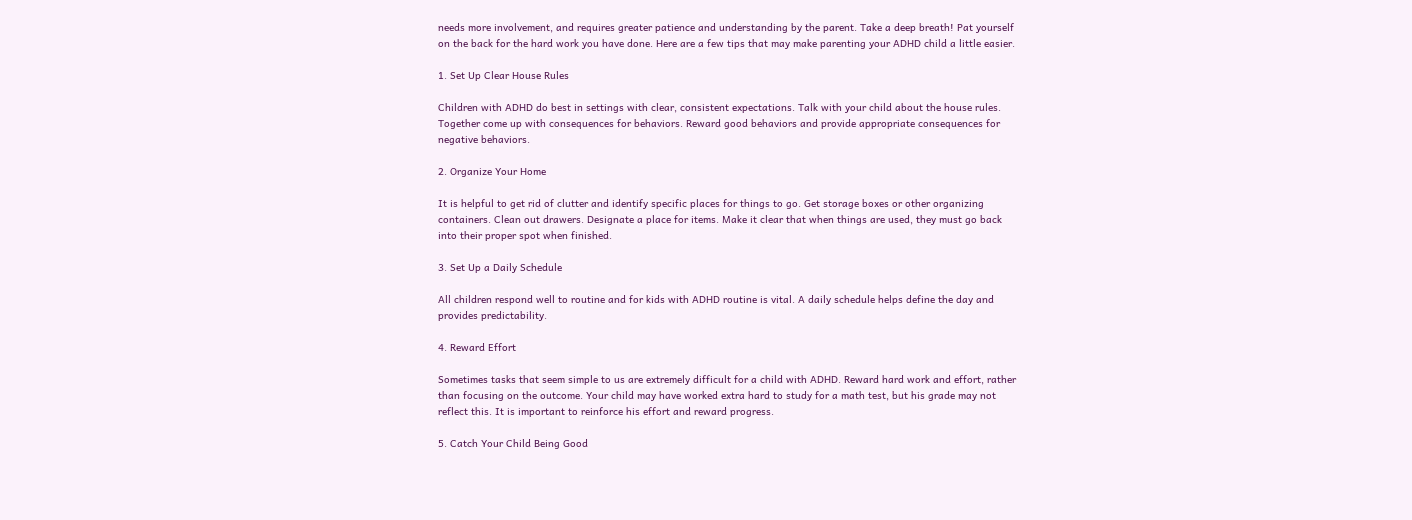needs more involvement, and requires greater patience and understanding by the parent. Take a deep breath! Pat yourself on the back for the hard work you have done. Here are a few tips that may make parenting your ADHD child a little easier.

1. Set Up Clear House Rules

Children with ADHD do best in settings with clear, consistent expectations. Talk with your child about the house rules. Together come up with consequences for behaviors. Reward good behaviors and provide appropriate consequences for negative behaviors.

2. Organize Your Home

It is helpful to get rid of clutter and identify specific places for things to go. Get storage boxes or other organizing containers. Clean out drawers. Designate a place for items. Make it clear that when things are used, they must go back into their proper spot when finished.

3. Set Up a Daily Schedule

All children respond well to routine and for kids with ADHD routine is vital. A daily schedule helps define the day and provides predictability.

4. Reward Effort

Sometimes tasks that seem simple to us are extremely difficult for a child with ADHD. Reward hard work and effort, rather than focusing on the outcome. Your child may have worked extra hard to study for a math test, but his grade may not reflect this. It is important to reinforce his effort and reward progress.

5. Catch Your Child Being Good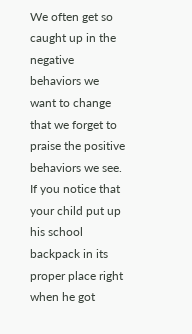We often get so caught up in the negative behaviors we want to change that we forget to praise the positive behaviors we see. If you notice that your child put up his school backpack in its proper place right when he got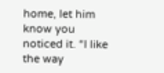home, let him know you noticed it. “I like the way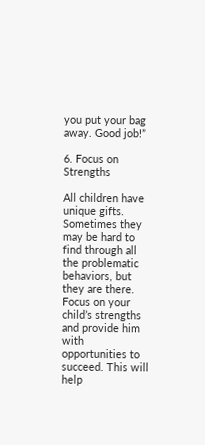you put your bag away. Good job!”

6. Focus on Strengths

All children have unique gifts. Sometimes they may be hard to find through all the problematic behaviors, but they are there. Focus on your child’s strengths and provide him with opportunities to succeed. This will help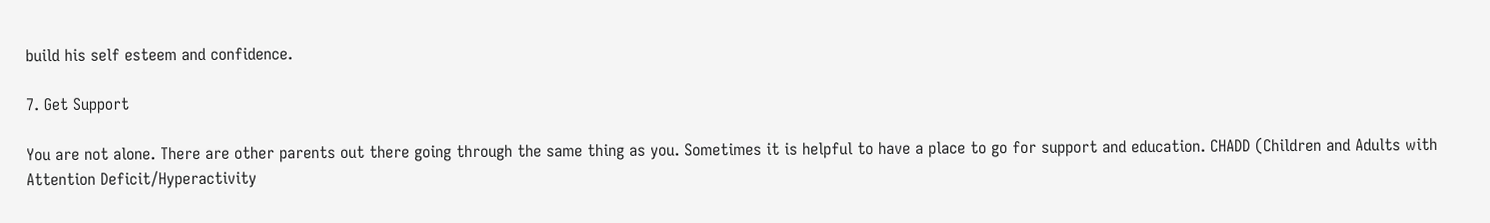build his self esteem and confidence.

7. Get Support

You are not alone. There are other parents out there going through the same thing as you. Sometimes it is helpful to have a place to go for support and education. CHADD (Children and Adults with Attention Deficit/Hyperactivity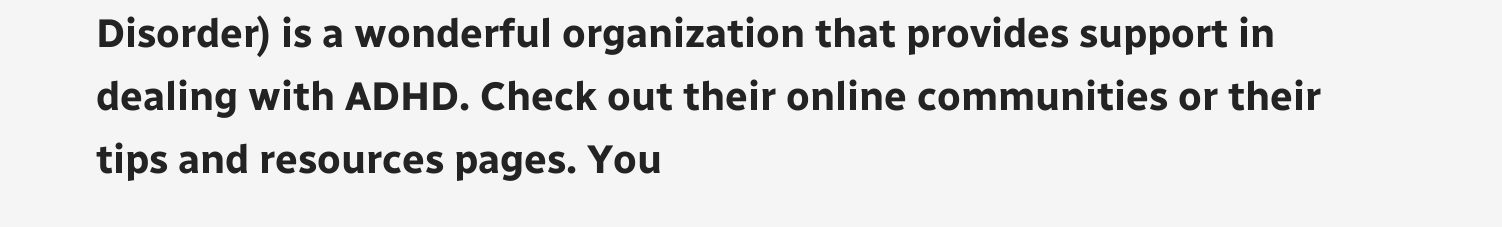Disorder) is a wonderful organization that provides support in dealing with ADHD. Check out their online communities or their tips and resources pages. You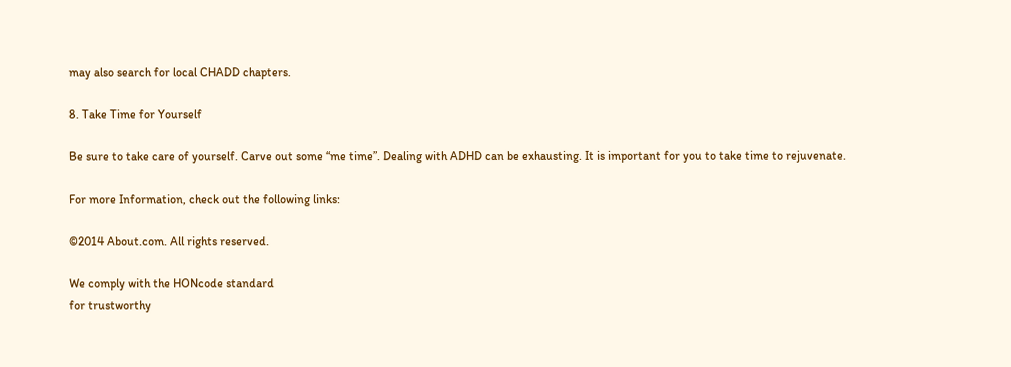may also search for local CHADD chapters.

8. Take Time for Yourself

Be sure to take care of yourself. Carve out some “me time”. Dealing with ADHD can be exhausting. It is important for you to take time to rejuvenate.

For more Information, check out the following links:

©2014 About.com. All rights reserved.

We comply with the HONcode standard
for trustworthy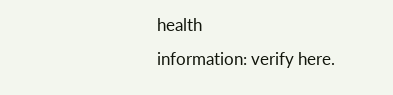health
information: verify here.